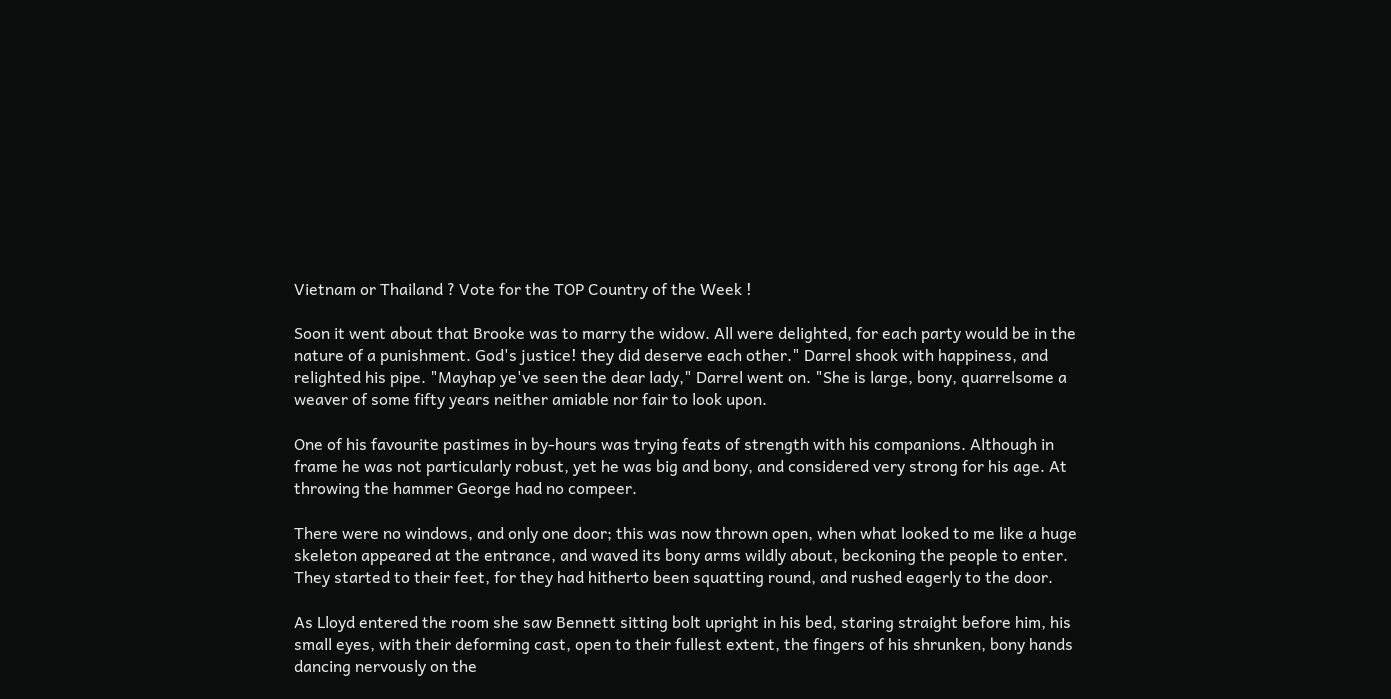Vietnam or Thailand ? Vote for the TOP Country of the Week !

Soon it went about that Brooke was to marry the widow. All were delighted, for each party would be in the nature of a punishment. God's justice! they did deserve each other." Darrel shook with happiness, and relighted his pipe. "Mayhap ye've seen the dear lady," Darrel went on. "She is large, bony, quarrelsome a weaver of some fifty years neither amiable nor fair to look upon.

One of his favourite pastimes in by-hours was trying feats of strength with his companions. Although in frame he was not particularly robust, yet he was big and bony, and considered very strong for his age. At throwing the hammer George had no compeer.

There were no windows, and only one door; this was now thrown open, when what looked to me like a huge skeleton appeared at the entrance, and waved its bony arms wildly about, beckoning the people to enter. They started to their feet, for they had hitherto been squatting round, and rushed eagerly to the door.

As Lloyd entered the room she saw Bennett sitting bolt upright in his bed, staring straight before him, his small eyes, with their deforming cast, open to their fullest extent, the fingers of his shrunken, bony hands dancing nervously on the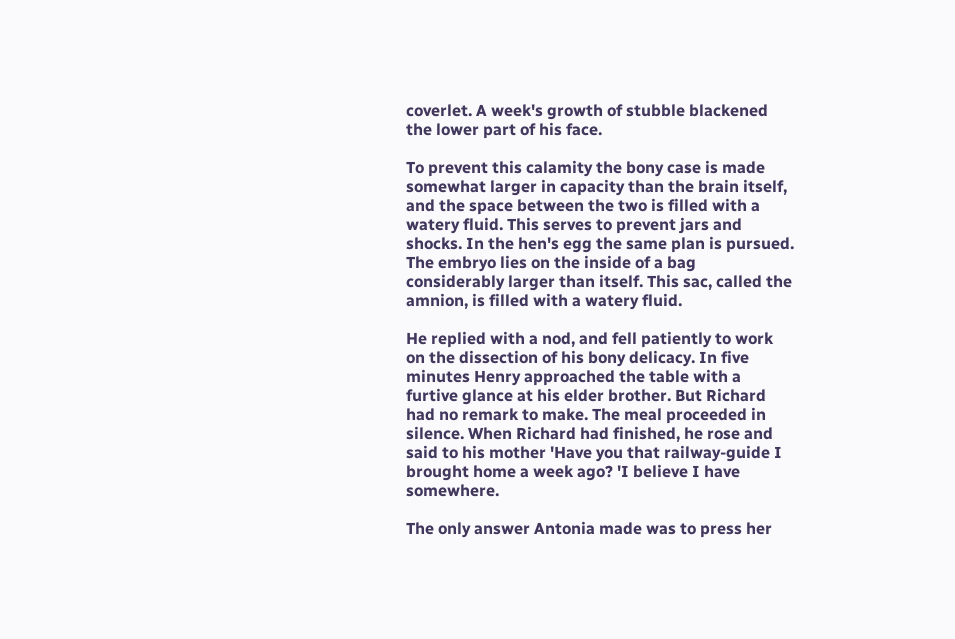coverlet. A week's growth of stubble blackened the lower part of his face.

To prevent this calamity the bony case is made somewhat larger in capacity than the brain itself, and the space between the two is filled with a watery fluid. This serves to prevent jars and shocks. In the hen's egg the same plan is pursued. The embryo lies on the inside of a bag considerably larger than itself. This sac, called the amnion, is filled with a watery fluid.

He replied with a nod, and fell patiently to work on the dissection of his bony delicacy. In five minutes Henry approached the table with a furtive glance at his elder brother. But Richard had no remark to make. The meal proceeded in silence. When Richard had finished, he rose and said to his mother 'Have you that railway-guide I brought home a week ago? 'I believe I have somewhere.

The only answer Antonia made was to press her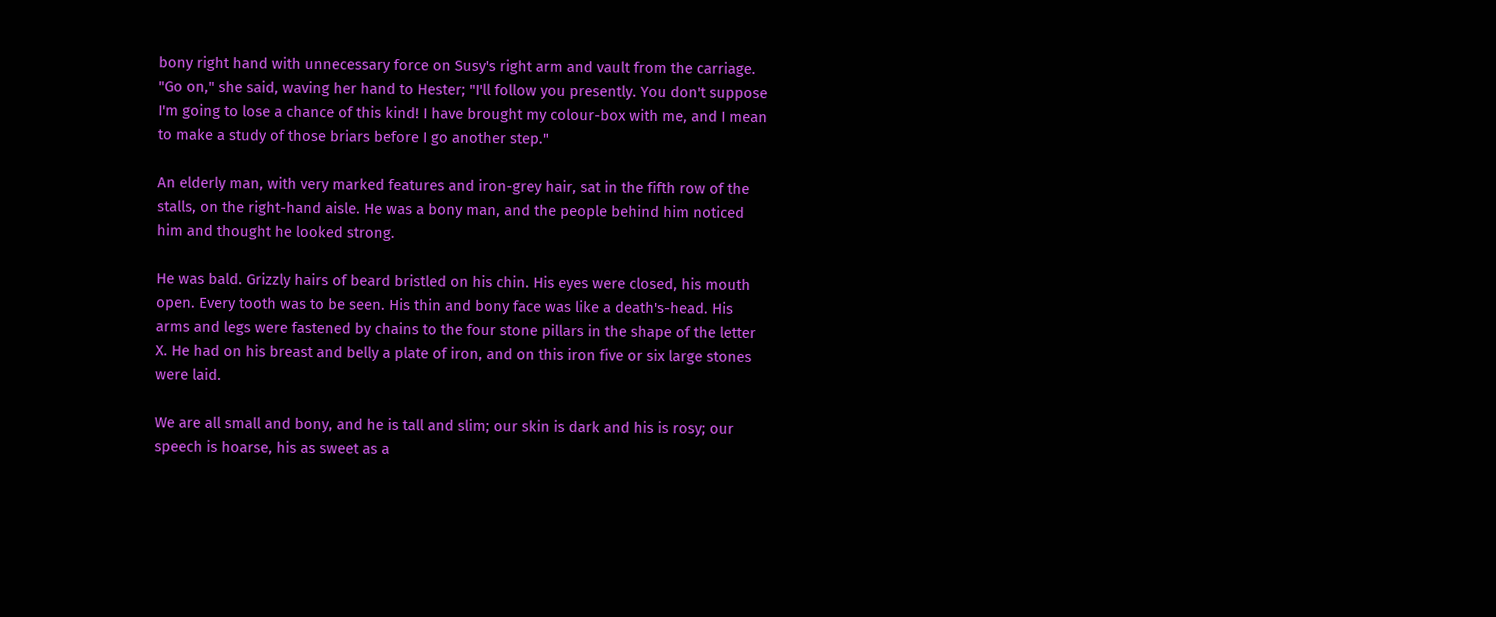bony right hand with unnecessary force on Susy's right arm and vault from the carriage. "Go on," she said, waving her hand to Hester; "I'll follow you presently. You don't suppose I'm going to lose a chance of this kind! I have brought my colour-box with me, and I mean to make a study of those briars before I go another step."

An elderly man, with very marked features and iron-grey hair, sat in the fifth row of the stalls, on the right-hand aisle. He was a bony man, and the people behind him noticed him and thought he looked strong.

He was bald. Grizzly hairs of beard bristled on his chin. His eyes were closed, his mouth open. Every tooth was to be seen. His thin and bony face was like a death's-head. His arms and legs were fastened by chains to the four stone pillars in the shape of the letter X. He had on his breast and belly a plate of iron, and on this iron five or six large stones were laid.

We are all small and bony, and he is tall and slim; our skin is dark and his is rosy; our speech is hoarse, his as sweet as a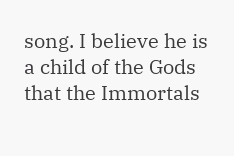song. I believe he is a child of the Gods that the Immortals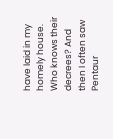have laid in my homely house. Who knows their decrees? And then I often saw Pentaur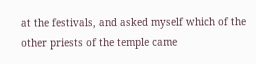at the festivals, and asked myself which of the other priests of the temple came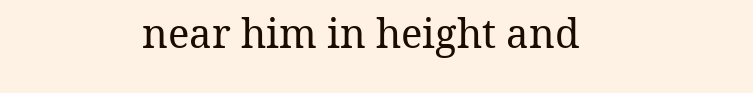near him in height and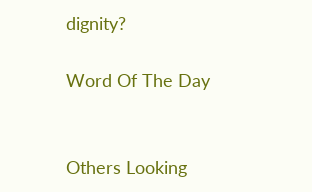dignity?

Word Of The Day


Others Looking